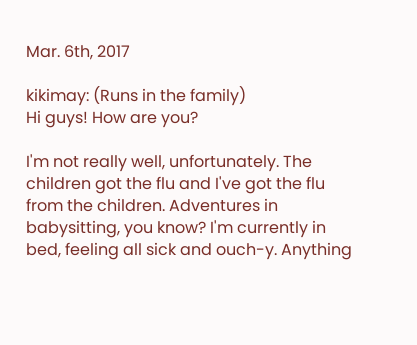Mar. 6th, 2017

kikimay: (Runs in the family)
Hi guys! How are you?

I'm not really well, unfortunately. The children got the flu and I've got the flu from the children. Adventures in babysitting, you know? I'm currently in bed, feeling all sick and ouch-y. Anything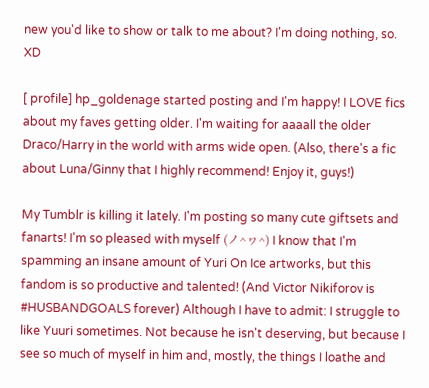new you'd like to show or talk to me about? I'm doing nothing, so. XD

[ profile] hp_goldenage started posting and I'm happy! I LOVE fics about my faves getting older. I'm waiting for aaaall the older Draco/Harry in the world with arms wide open. (Also, there's a fic about Luna/Ginny that I highly recommend! Enjoy it, guys!)

My Tumblr is killing it lately. I'm posting so many cute giftsets and fanarts! I'm so pleased with myself (ノ^ヮ^) I know that I'm spamming an insane amount of Yuri On Ice artworks, but this fandom is so productive and talented! (And Victor Nikiforov is #HUSBANDGOALS forever) Although I have to admit: I struggle to like Yuuri sometimes. Not because he isn't deserving, but because I see so much of myself in him and, mostly, the things I loathe and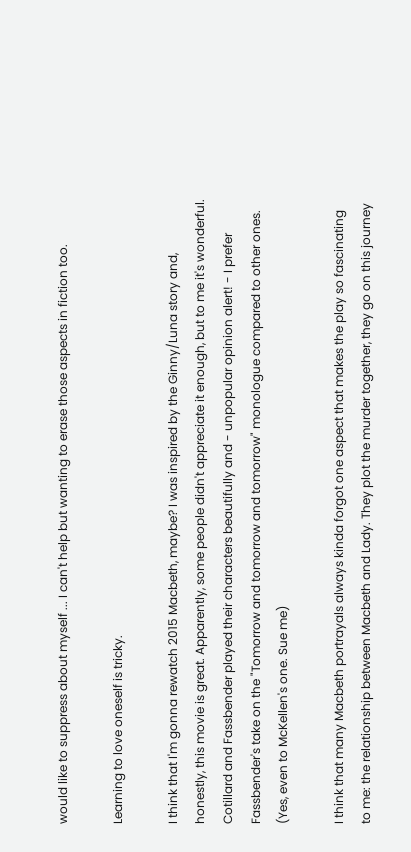would like to suppress about myself ... I can't help but wanting to erase those aspects in fiction too.

Learning to love oneself is tricky.

I think that I'm gonna rewatch 2015 Macbeth, maybe? I was inspired by the Ginny/Luna story and, honestly, this movie is great. Apparently, some people didn't appreciate it enough, but to me it's wonderful. Cotillard and Fassbender played their characters beautifully and - unpopular opinion alert! - I prefer Fassbender's take on the "Tomorrow and tomorrow and tomorrow" monologue compared to other ones. (Yes, even to McKellen's one. Sue me)

I think that many Macbeth portrayals always kinda forgot one aspect that makes the play so fascinating to me: the relationship between Macbeth and Lady. They plot the murder together, they go on this journey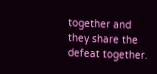together and they share the defeat together.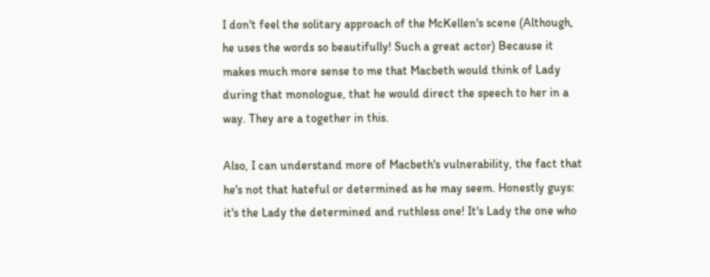I don't feel the solitary approach of the McKellen's scene (Although, he uses the words so beautifully! Such a great actor) Because it makes much more sense to me that Macbeth would think of Lady during that monologue, that he would direct the speech to her in a way. They are a together in this.

Also, I can understand more of Macbeth's vulnerability, the fact that he's not that hateful or determined as he may seem. Honestly guys: it's the Lady the determined and ruthless one! It's Lady the one who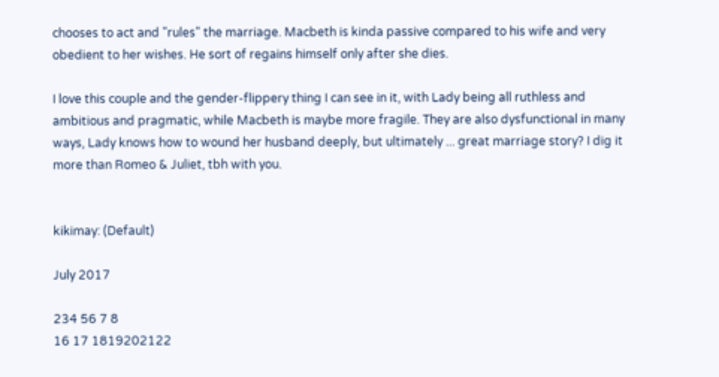chooses to act and "rules" the marriage. Macbeth is kinda passive compared to his wife and very obedient to her wishes. He sort of regains himself only after she dies.

I love this couple and the gender-flippery thing I can see in it, with Lady being all ruthless and ambitious and pragmatic, while Macbeth is maybe more fragile. They are also dysfunctional in many ways, Lady knows how to wound her husband deeply, but ultimately ... great marriage story? I dig it more than Romeo & Juliet, tbh with you.


kikimay: (Default)

July 2017

234 56 7 8
16 17 1819202122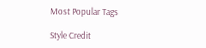Most Popular Tags

Style Credit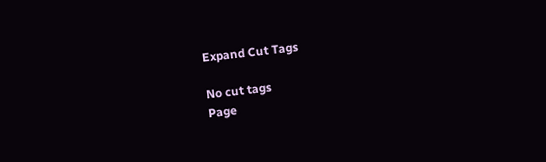Expand Cut Tags

No cut tags
Page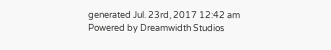generated Jul. 23rd, 2017 12:42 am
Powered by Dreamwidth Studios